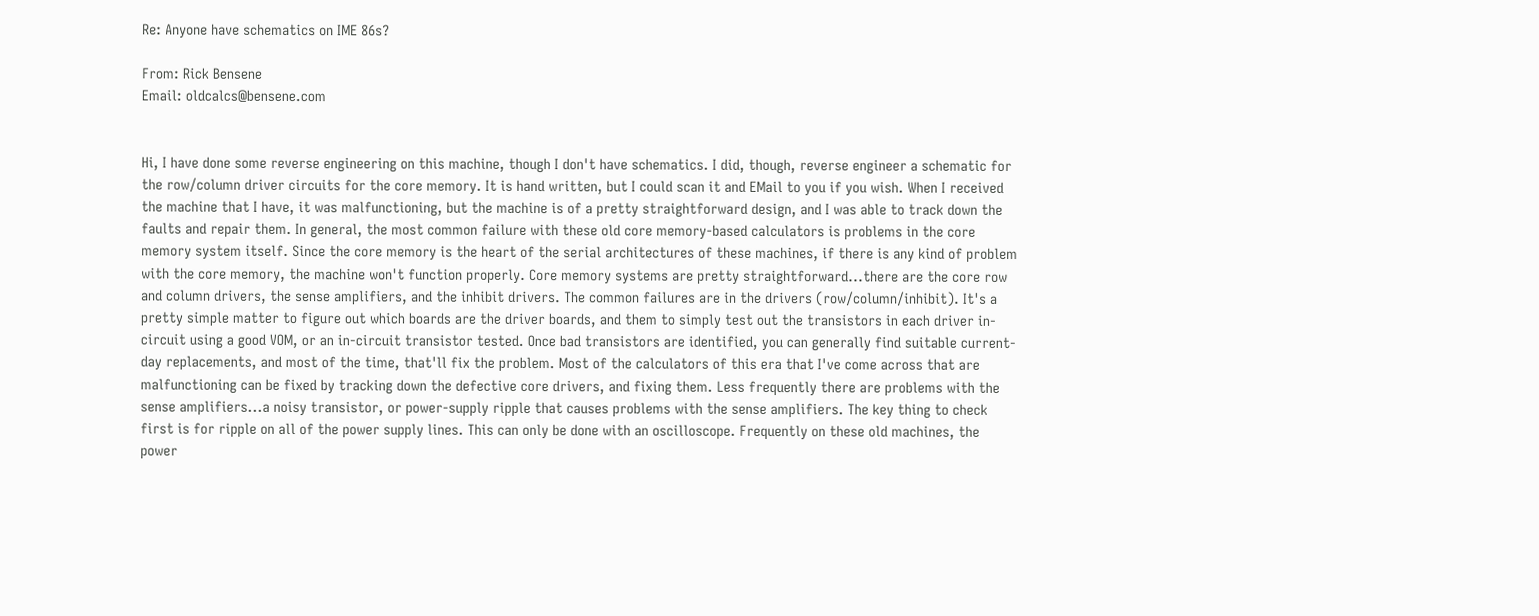Re: Anyone have schematics on IME 86s?

From: Rick Bensene
Email: oldcalcs@bensene.com


Hi, I have done some reverse engineering on this machine, though I don't have schematics. I did, though, reverse engineer a schematic for the row/column driver circuits for the core memory. It is hand written, but I could scan it and EMail to you if you wish. When I received the machine that I have, it was malfunctioning, but the machine is of a pretty straightforward design, and I was able to track down the faults and repair them. In general, the most common failure with these old core memory-based calculators is problems in the core memory system itself. Since the core memory is the heart of the serial architectures of these machines, if there is any kind of problem with the core memory, the machine won't function properly. Core memory systems are pretty straightforward...there are the core row and column drivers, the sense amplifiers, and the inhibit drivers. The common failures are in the drivers (row/column/inhibit). It's a pretty simple matter to figure out which boards are the driver boards, and them to simply test out the transistors in each driver in-circuit using a good VOM, or an in-circuit transistor tested. Once bad transistors are identified, you can generally find suitable current-day replacements, and most of the time, that'll fix the problem. Most of the calculators of this era that I've come across that are malfunctioning can be fixed by tracking down the defective core drivers, and fixing them. Less frequently there are problems with the sense amplifiers...a noisy transistor, or power-supply ripple that causes problems with the sense amplifiers. The key thing to check first is for ripple on all of the power supply lines. This can only be done with an oscilloscope. Frequently on these old machines, the power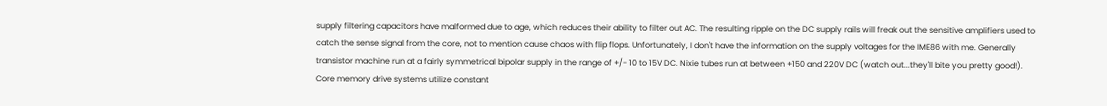supply filtering capacitors have malformed due to age, which reduces their ability to filter out AC. The resulting ripple on the DC supply rails will freak out the sensitive amplifiers used to catch the sense signal from the core, not to mention cause chaos with flip flops. Unfortunately, I don't have the information on the supply voltages for the IME86 with me. Generally transistor machine run at a fairly symmetrical bipolar supply in the range of +/- 10 to 15V DC. Nixie tubes run at between +150 and 220V DC (watch out...they'll bite you pretty good!). Core memory drive systems utilize constant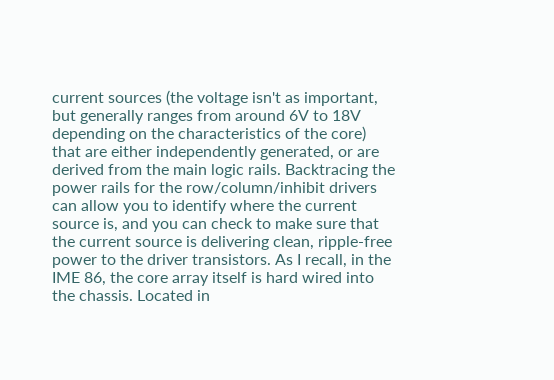current sources (the voltage isn't as important, but generally ranges from around 6V to 18V depending on the characteristics of the core) that are either independently generated, or are derived from the main logic rails. Backtracing the power rails for the row/column/inhibit drivers can allow you to identify where the current source is, and you can check to make sure that the current source is delivering clean, ripple-free power to the driver transistors. As I recall, in the IME 86, the core array itself is hard wired into the chassis. Located in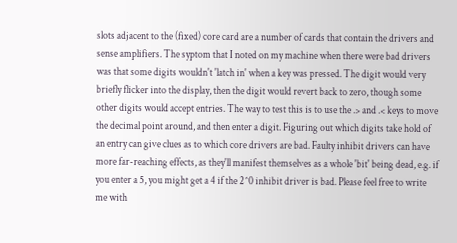slots adjacent to the (fixed) core card are a number of cards that contain the drivers and sense amplifiers. The syptom that I noted on my machine when there were bad drivers was that some digits wouldn't 'latch in' when a key was pressed. The digit would very briefly flicker into the display, then the digit would revert back to zero, though some other digits would accept entries. The way to test this is to use the .> and .< keys to move the decimal point around, and then enter a digit. Figuring out which digits take hold of an entry can give clues as to which core drivers are bad. Faulty inhibit drivers can have more far-reaching effects, as they'll manifest themselves as a whole 'bit' being dead, e.g. if you enter a 5, you might get a 4 if the 2^0 inhibit driver is bad. Please feel free to write me with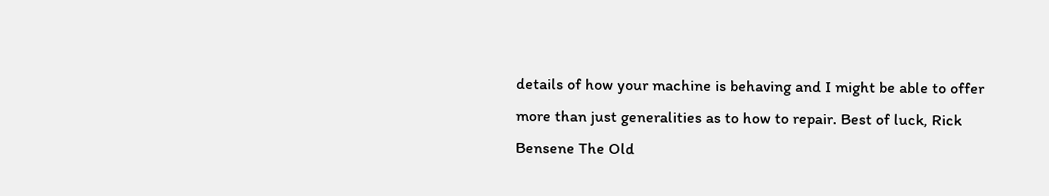details of how your machine is behaving and I might be able to offer more than just generalities as to how to repair. Best of luck, Rick Bensene The Old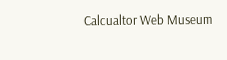Calcualtor Web Museum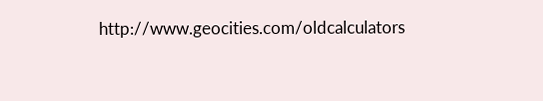http://www.geocities.com/oldcalculators